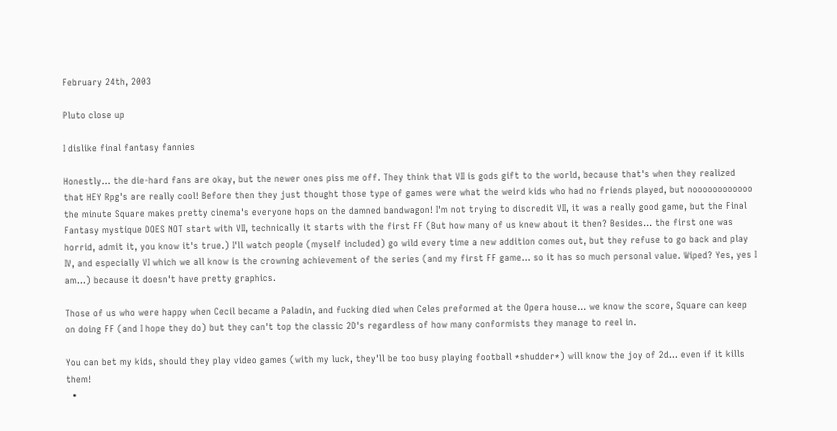February 24th, 2003

Pluto close up

I dislike final fantasy fannies

Honestly... the die-hard fans are okay, but the newer ones piss me off. They think that VII is gods gift to the world, because that's when they realized that HEY Rpg's are really cool! Before then they just thought those type of games were what the weird kids who had no friends played, but noooooooooooo the minute Square makes pretty cinema's everyone hops on the damned bandwagon! I'm not trying to discredit VII, it was a really good game, but the Final Fantasy mystique DOES NOT start with VII, technically it starts with the first FF (But how many of us knew about it then? Besides... the first one was horrid, admit it, you know it's true.) I'll watch people (myself included) go wild every time a new addition comes out, but they refuse to go back and play IV, and especially VI which we all know is the crowning achievement of the series (and my first FF game... so it has so much personal value. Wiped? Yes, yes I am...) because it doesn't have pretty graphics.

Those of us who were happy when Cecil became a Paladin, and fucking died when Celes preformed at the Opera house... we know the score, Square can keep on doing FF (and I hope they do) but they can't top the classic 2D's regardless of how many conformists they manage to reel in.

You can bet my kids, should they play video games (with my luck, they'll be too busy playing football *shudder*) will know the joy of 2d... even if it kills them!
  •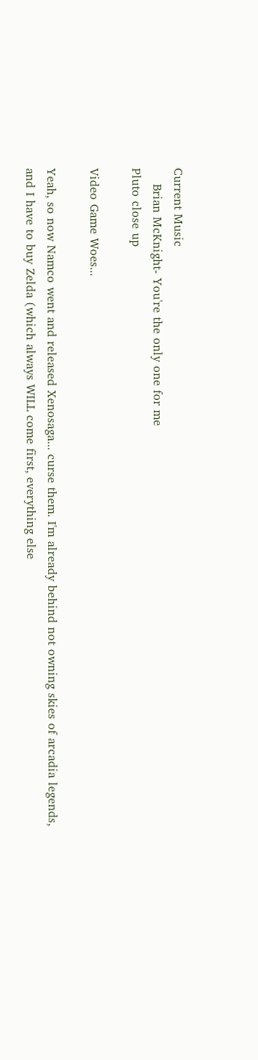Current Music
    Brian McKnight- You're the only one for me
Pluto close up

Video Game Woes...

Yeah, so now Namco went and released Xenosaga... curse them. I'm already behind not owning skies of arcadia legends, and I have to buy Zelda (which always WILL come first, everything else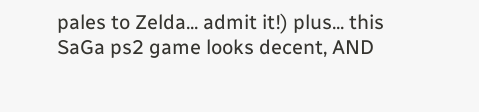pales to Zelda... admit it!) plus... this SaGa ps2 game looks decent, AND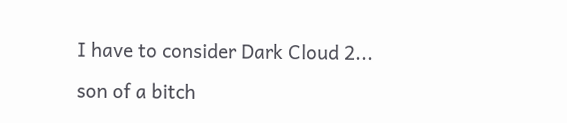I have to consider Dark Cloud 2...

son of a bitch